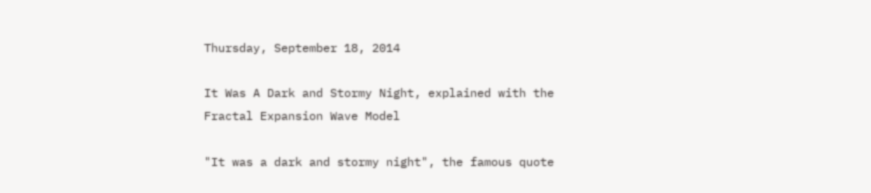Thursday, September 18, 2014

It Was A Dark and Stormy Night, explained with the Fractal Expansion Wave Model

"It was a dark and stormy night", the famous quote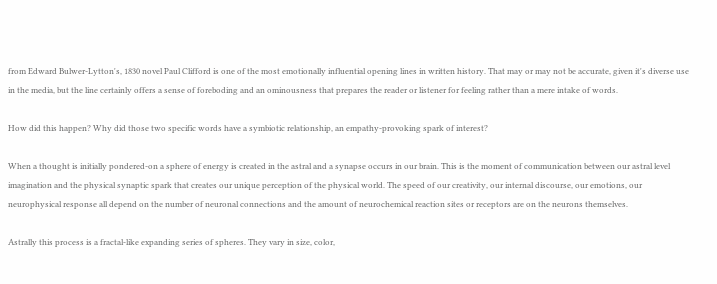from Edward Bulwer-Lytton's, 1830 novel Paul Clifford is one of the most emotionally influential opening lines in written history. That may or may not be accurate, given it's diverse use in the media, but the line certainly offers a sense of foreboding and an ominousness that prepares the reader or listener for feeling rather than a mere intake of words.

How did this happen? Why did those two specific words have a symbiotic relationship, an empathy-provoking spark of interest?

When a thought is initially pondered-on a sphere of energy is created in the astral and a synapse occurs in our brain. This is the moment of communication between our astral level imagination and the physical synaptic spark that creates our unique perception of the physical world. The speed of our creativity, our internal discourse, our emotions, our neurophysical response all depend on the number of neuronal connections and the amount of neurochemical reaction sites or receptors are on the neurons themselves.

Astrally this process is a fractal-like expanding series of spheres. They vary in size, color,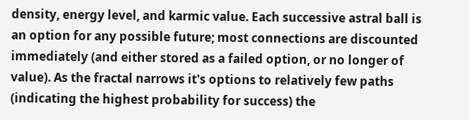density, energy level, and karmic value. Each successive astral ball is an option for any possible future; most connections are discounted immediately (and either stored as a failed option, or no longer of value). As the fractal narrows it's options to relatively few paths (indicating the highest probability for success) the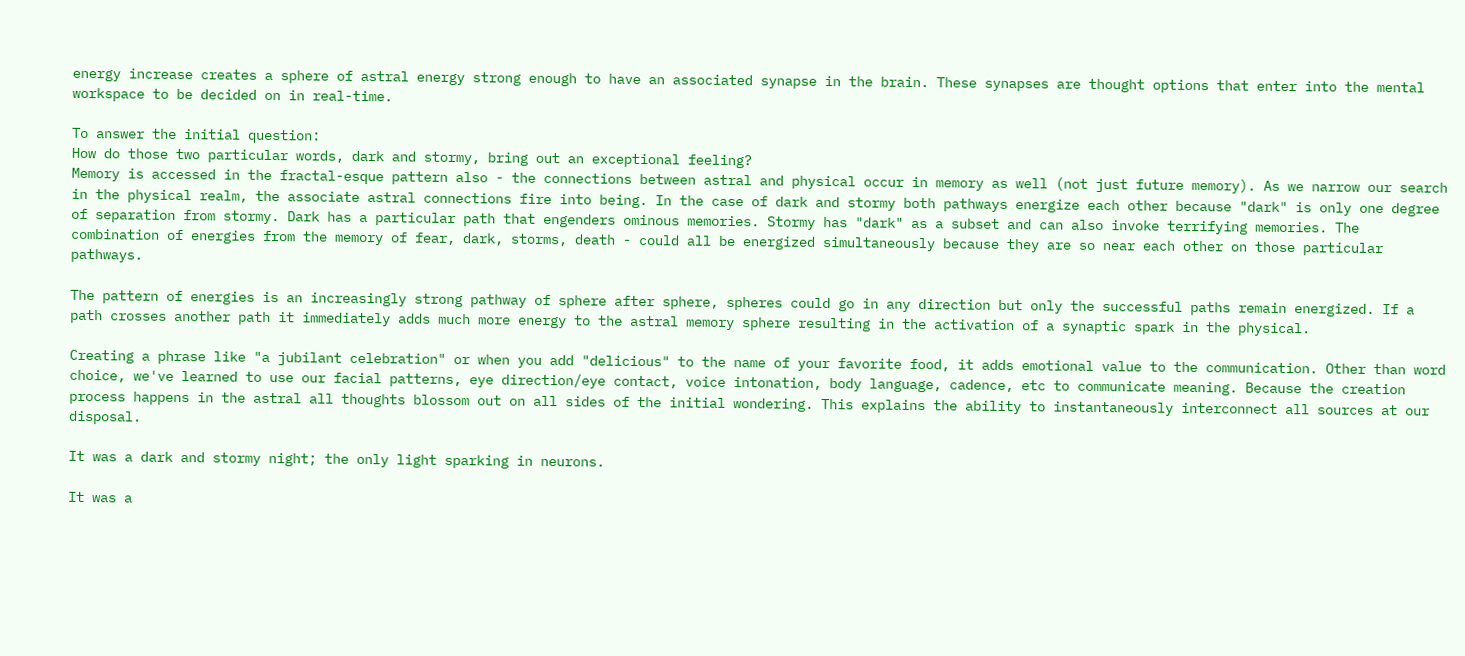energy increase creates a sphere of astral energy strong enough to have an associated synapse in the brain. These synapses are thought options that enter into the mental workspace to be decided on in real-time.

To answer the initial question:
How do those two particular words, dark and stormy, bring out an exceptional feeling?
Memory is accessed in the fractal-esque pattern also - the connections between astral and physical occur in memory as well (not just future memory). As we narrow our search in the physical realm, the associate astral connections fire into being. In the case of dark and stormy both pathways energize each other because "dark" is only one degree of separation from stormy. Dark has a particular path that engenders ominous memories. Stormy has "dark" as a subset and can also invoke terrifying memories. The combination of energies from the memory of fear, dark, storms, death - could all be energized simultaneously because they are so near each other on those particular pathways.

The pattern of energies is an increasingly strong pathway of sphere after sphere, spheres could go in any direction but only the successful paths remain energized. If a path crosses another path it immediately adds much more energy to the astral memory sphere resulting in the activation of a synaptic spark in the physical.

Creating a phrase like "a jubilant celebration" or when you add "delicious" to the name of your favorite food, it adds emotional value to the communication. Other than word choice, we've learned to use our facial patterns, eye direction/eye contact, voice intonation, body language, cadence, etc to communicate meaning. Because the creation process happens in the astral all thoughts blossom out on all sides of the initial wondering. This explains the ability to instantaneously interconnect all sources at our disposal.

It was a dark and stormy night; the only light sparking in neurons.

It was a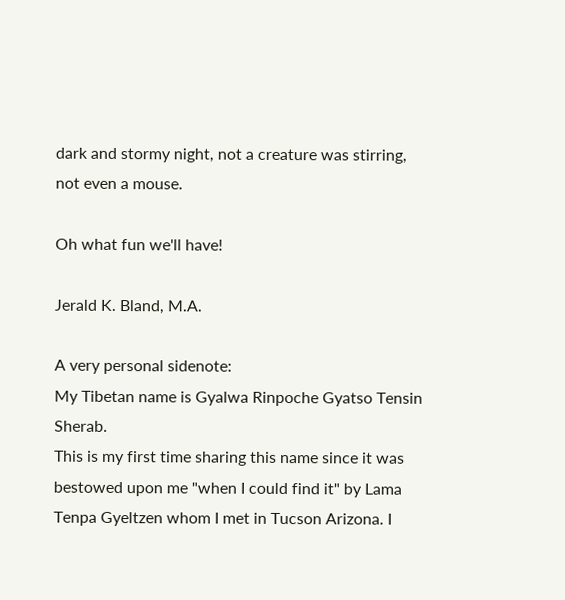dark and stormy night, not a creature was stirring, not even a mouse.

Oh what fun we'll have!

Jerald K. Bland, M.A.

A very personal sidenote:
My Tibetan name is Gyalwa Rinpoche Gyatso Tensin Sherab.
This is my first time sharing this name since it was bestowed upon me "when I could find it" by Lama Tenpa Gyeltzen whom I met in Tucson Arizona. I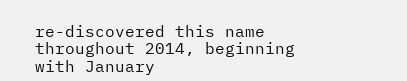re-discovered this name throughout 2014, beginning with January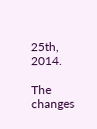25th, 2014.

The changes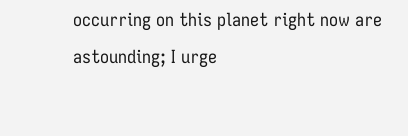occurring on this planet right now are astounding; I urge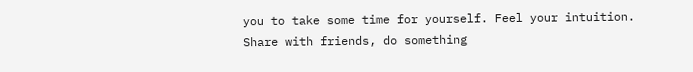you to take some time for yourself. Feel your intuition. Share with friends, do something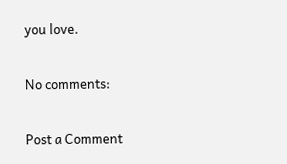you love.

No comments:

Post a Comment